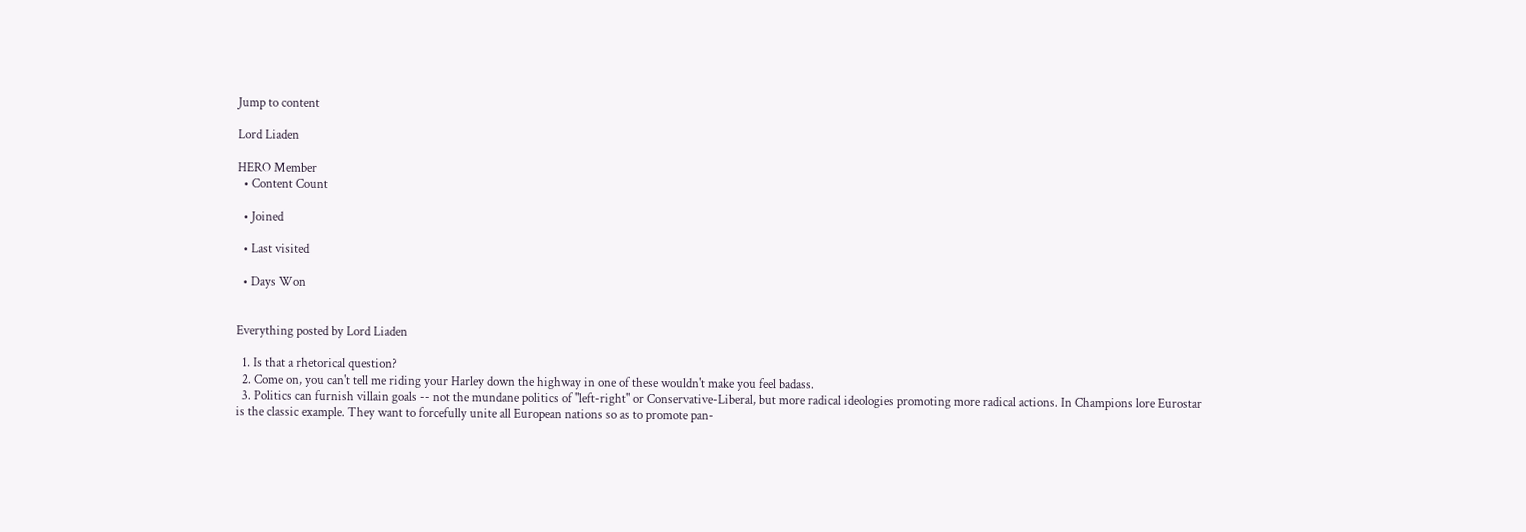Jump to content

Lord Liaden

HERO Member
  • Content Count

  • Joined

  • Last visited

  • Days Won


Everything posted by Lord Liaden

  1. Is that a rhetorical question?
  2. Come on, you can't tell me riding your Harley down the highway in one of these wouldn't make you feel badass.
  3. Politics can furnish villain goals -- not the mundane politics of "left-right" or Conservative-Liberal, but more radical ideologies promoting more radical actions. In Champions lore Eurostar is the classic example. They want to forcefully unite all European nations so as to promote pan-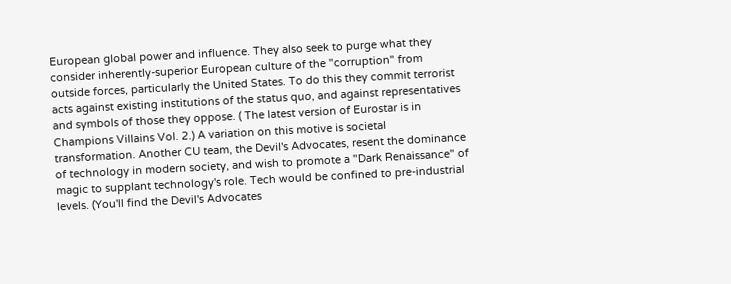European global power and influence. They also seek to purge what they consider inherently-superior European culture of the "corruption" from outside forces, particularly the United States. To do this they commit terrorist acts against existing institutions of the status quo, and against representatives and symbols of those they oppose. ( The latest version of Eurostar is in Champions Villains Vol. 2.) A variation on this motive is societal transformation. Another CU team, the Devil's Advocates, resent the dominance of technology in modern society, and wish to promote a "Dark Renaissance" of magic to supplant technology's role. Tech would be confined to pre-industrial levels. (You'll find the Devil's Advocates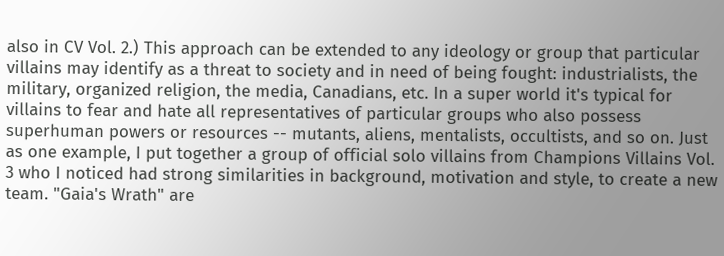also in CV Vol. 2.) This approach can be extended to any ideology or group that particular villains may identify as a threat to society and in need of being fought: industrialists, the military, organized religion, the media, Canadians, etc. In a super world it's typical for villains to fear and hate all representatives of particular groups who also possess superhuman powers or resources -- mutants, aliens, mentalists, occultists, and so on. Just as one example, I put together a group of official solo villains from Champions Villains Vol. 3 who I noticed had strong similarities in background, motivation and style, to create a new team. "Gaia's Wrath" are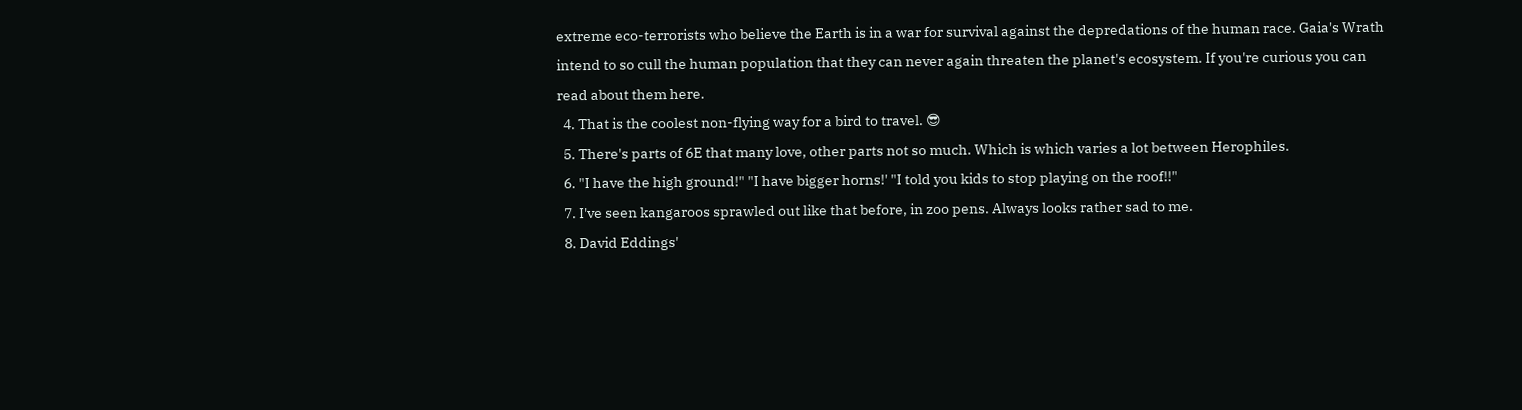extreme eco-terrorists who believe the Earth is in a war for survival against the depredations of the human race. Gaia's Wrath intend to so cull the human population that they can never again threaten the planet's ecosystem. If you're curious you can read about them here.
  4. That is the coolest non-flying way for a bird to travel. 😎
  5. There's parts of 6E that many love, other parts not so much. Which is which varies a lot between Herophiles.
  6. "I have the high ground!" "I have bigger horns!' "I told you kids to stop playing on the roof!!"
  7. I've seen kangaroos sprawled out like that before, in zoo pens. Always looks rather sad to me.
  8. David Eddings'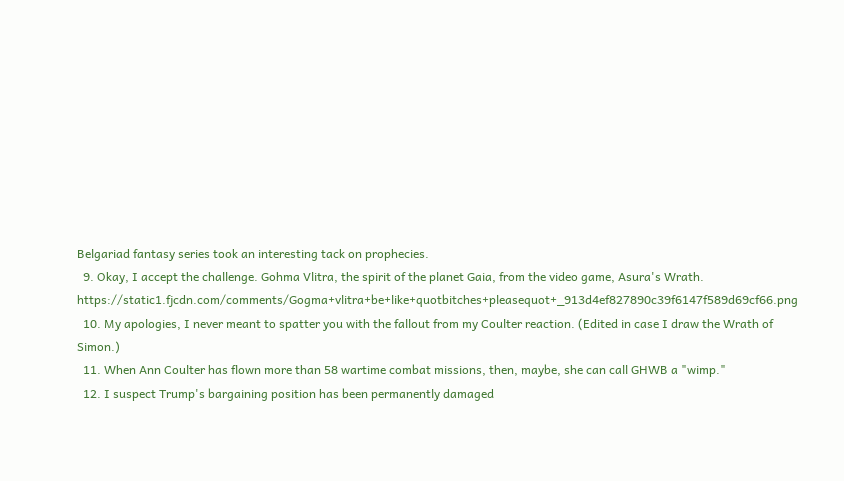Belgariad fantasy series took an interesting tack on prophecies.
  9. Okay, I accept the challenge. Gohma Vlitra, the spirit of the planet Gaia, from the video game, Asura's Wrath. https://static1.fjcdn.com/comments/Gogma+vlitra+be+like+quotbitches+pleasequot+_913d4ef827890c39f6147f589d69cf66.png
  10. My apologies, I never meant to spatter you with the fallout from my Coulter reaction. (Edited in case I draw the Wrath of Simon.)
  11. When Ann Coulter has flown more than 58 wartime combat missions, then, maybe, she can call GHWB a "wimp."
  12. I suspect Trump's bargaining position has been permanently damaged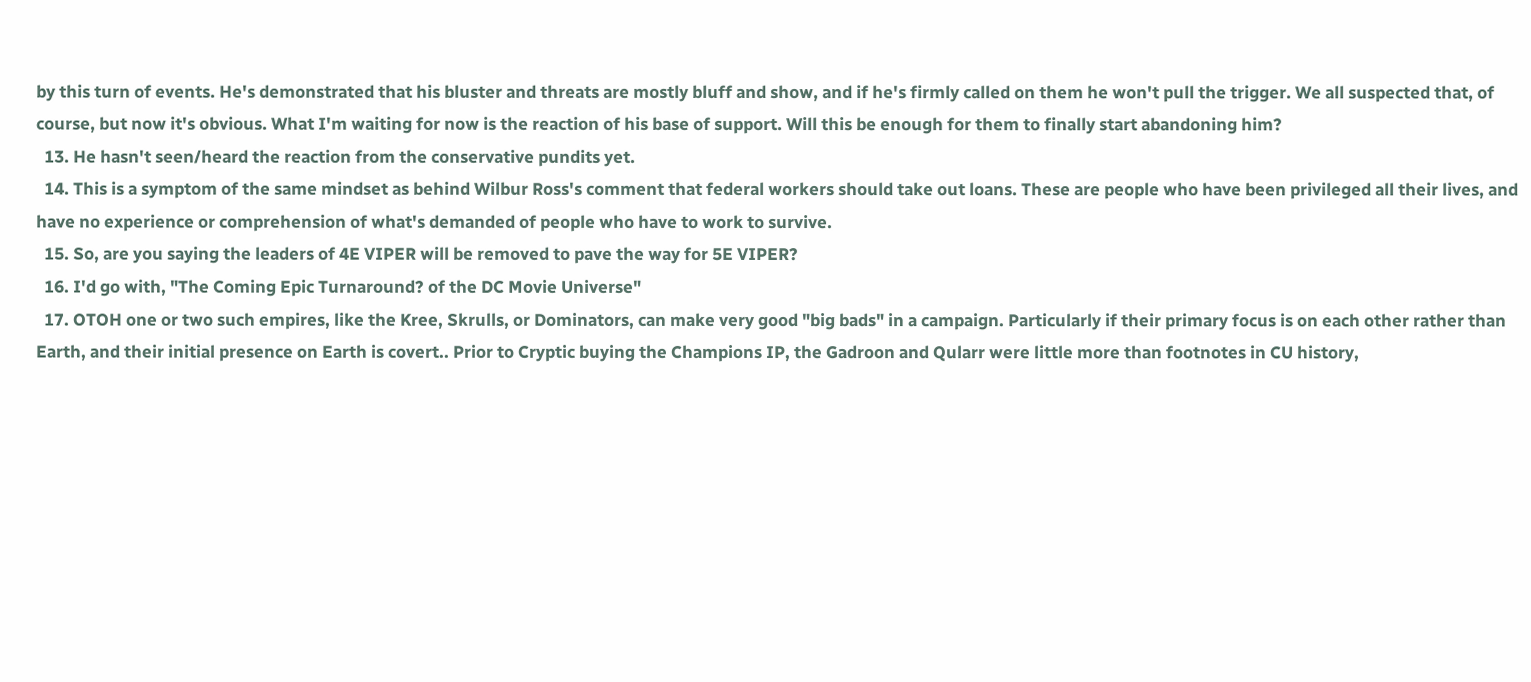by this turn of events. He's demonstrated that his bluster and threats are mostly bluff and show, and if he's firmly called on them he won't pull the trigger. We all suspected that, of course, but now it's obvious. What I'm waiting for now is the reaction of his base of support. Will this be enough for them to finally start abandoning him?
  13. He hasn't seen/heard the reaction from the conservative pundits yet.
  14. This is a symptom of the same mindset as behind Wilbur Ross's comment that federal workers should take out loans. These are people who have been privileged all their lives, and have no experience or comprehension of what's demanded of people who have to work to survive.
  15. So, are you saying the leaders of 4E VIPER will be removed to pave the way for 5E VIPER?
  16. I'd go with, "The Coming Epic Turnaround? of the DC Movie Universe"
  17. OTOH one or two such empires, like the Kree, Skrulls, or Dominators, can make very good "big bads" in a campaign. Particularly if their primary focus is on each other rather than Earth, and their initial presence on Earth is covert.. Prior to Cryptic buying the Champions IP, the Gadroon and Qularr were little more than footnotes in CU history,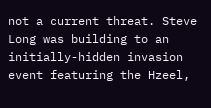not a current threat. Steve Long was building to an initially-hidden invasion event featuring the Hzeel,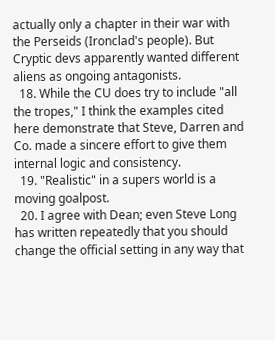actually only a chapter in their war with the Perseids (Ironclad's people). But Cryptic devs apparently wanted different aliens as ongoing antagonists.
  18. While the CU does try to include "all the tropes," I think the examples cited here demonstrate that Steve, Darren and Co. made a sincere effort to give them internal logic and consistency.
  19. "Realistic" in a supers world is a moving goalpost.
  20. I agree with Dean; even Steve Long has written repeatedly that you should change the official setting in any way that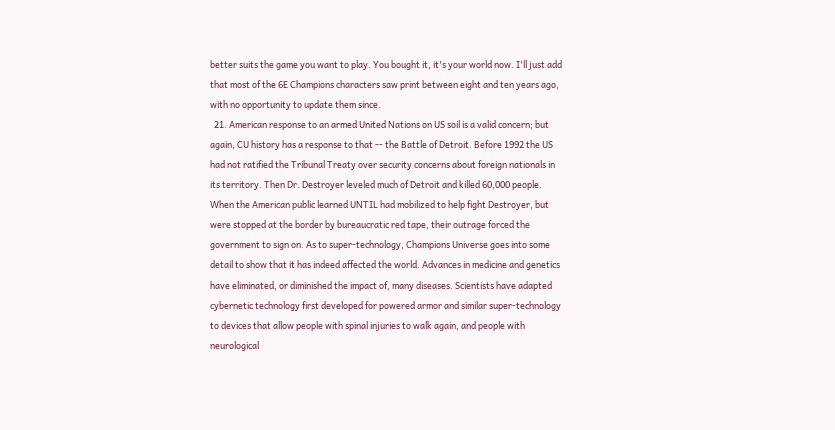better suits the game you want to play. You bought it, it's your world now. I'll just add that most of the 6E Champions characters saw print between eight and ten years ago, with no opportunity to update them since.
  21. American response to an armed United Nations on US soil is a valid concern; but again, CU history has a response to that -- the Battle of Detroit. Before 1992 the US had not ratified the Tribunal Treaty over security concerns about foreign nationals in its territory. Then Dr. Destroyer leveled much of Detroit and killed 60,000 people. When the American public learned UNTIL had mobilized to help fight Destroyer, but were stopped at the border by bureaucratic red tape, their outrage forced the government to sign on. As to super-technology, Champions Universe goes into some detail to show that it has indeed affected the world. Advances in medicine and genetics have eliminated, or diminished the impact of, many diseases. Scientists have adapted cybernetic technology first developed for powered armor and similar super-technology to devices that allow people with spinal injuries to walk again, and people with neurological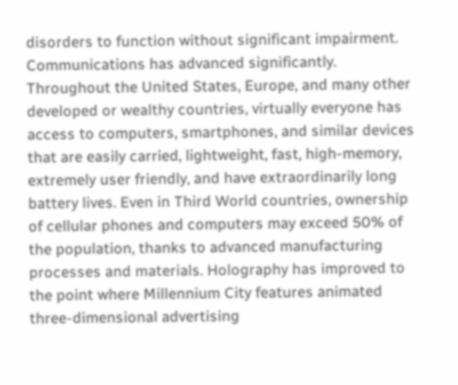disorders to function without significant impairment. Communications has advanced significantly. Throughout the United States, Europe, and many other developed or wealthy countries, virtually everyone has access to computers, smartphones, and similar devices that are easily carried, lightweight, fast, high-memory, extremely user friendly, and have extraordinarily long battery lives. Even in Third World countries, ownership of cellular phones and computers may exceed 50% of the population, thanks to advanced manufacturing processes and materials. Holography has improved to the point where Millennium City features animated three-dimensional advertising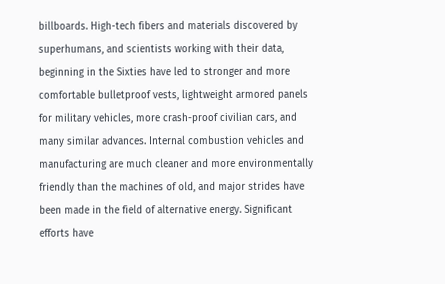billboards. High-tech fibers and materials discovered by superhumans, and scientists working with their data, beginning in the Sixties have led to stronger and more comfortable bulletproof vests, lightweight armored panels for military vehicles, more crash-proof civilian cars, and many similar advances. Internal combustion vehicles and manufacturing are much cleaner and more environmentally friendly than the machines of old, and major strides have been made in the field of alternative energy. Significant efforts have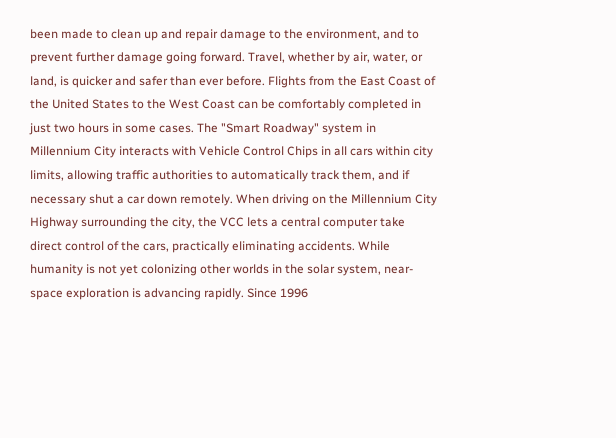been made to clean up and repair damage to the environment, and to prevent further damage going forward. Travel, whether by air, water, or land, is quicker and safer than ever before. Flights from the East Coast of the United States to the West Coast can be comfortably completed in just two hours in some cases. The "Smart Roadway" system in Millennium City interacts with Vehicle Control Chips in all cars within city limits, allowing traffic authorities to automatically track them, and if necessary shut a car down remotely. When driving on the Millennium City Highway surrounding the city, the VCC lets a central computer take direct control of the cars, practically eliminating accidents. While humanity is not yet colonizing other worlds in the solar system, near-space exploration is advancing rapidly. Since 1996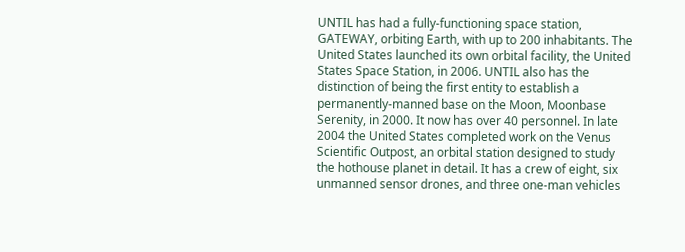UNTIL has had a fully-functioning space station, GATEWAY, orbiting Earth, with up to 200 inhabitants. The United States launched its own orbital facility, the United States Space Station, in 2006. UNTIL also has the distinction of being the first entity to establish a permanently-manned base on the Moon, Moonbase Serenity, in 2000. It now has over 40 personnel. In late 2004 the United States completed work on the Venus Scientific Outpost, an orbital station designed to study the hothouse planet in detail. It has a crew of eight, six unmanned sensor drones, and three one-man vehicles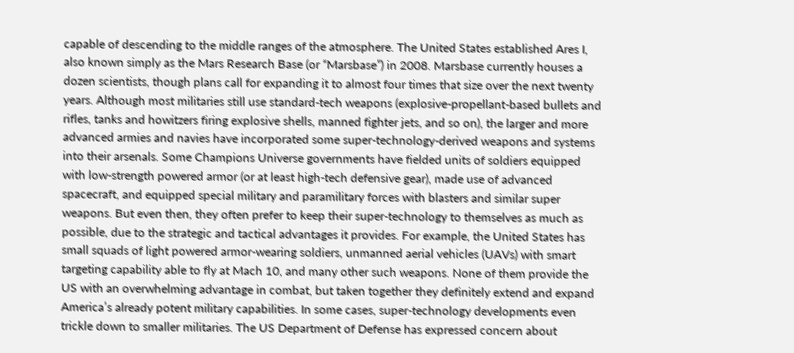capable of descending to the middle ranges of the atmosphere. The United States established Ares I, also known simply as the Mars Research Base (or “Marsbase”) in 2008. Marsbase currently houses a dozen scientists, though plans call for expanding it to almost four times that size over the next twenty years. Although most militaries still use standard-tech weapons (explosive-propellant-based bullets and rifles, tanks and howitzers firing explosive shells, manned fighter jets, and so on), the larger and more advanced armies and navies have incorporated some super-technology-derived weapons and systems into their arsenals. Some Champions Universe governments have fielded units of soldiers equipped with low-strength powered armor (or at least high-tech defensive gear), made use of advanced spacecraft, and equipped special military and paramilitary forces with blasters and similar super weapons. But even then, they often prefer to keep their super-technology to themselves as much as possible, due to the strategic and tactical advantages it provides. For example, the United States has small squads of light powered armor-wearing soldiers, unmanned aerial vehicles (UAVs) with smart targeting capability able to fly at Mach 10, and many other such weapons. None of them provide the US with an overwhelming advantage in combat, but taken together they definitely extend and expand America’s already potent military capabilities. In some cases, super-technology developments even trickle down to smaller militaries. The US Department of Defense has expressed concern about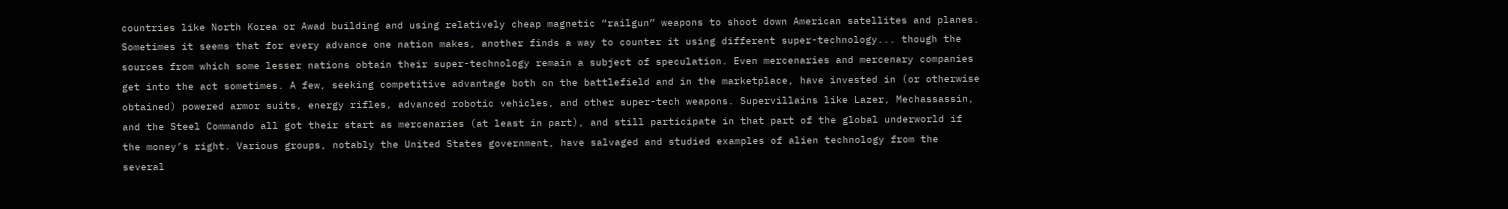countries like North Korea or Awad building and using relatively cheap magnetic “railgun” weapons to shoot down American satellites and planes. Sometimes it seems that for every advance one nation makes, another finds a way to counter it using different super-technology... though the sources from which some lesser nations obtain their super-technology remain a subject of speculation. Even mercenaries and mercenary companies get into the act sometimes. A few, seeking competitive advantage both on the battlefield and in the marketplace, have invested in (or otherwise obtained) powered armor suits, energy rifles, advanced robotic vehicles, and other super-tech weapons. Supervillains like Lazer, Mechassassin, and the Steel Commando all got their start as mercenaries (at least in part), and still participate in that part of the global underworld if the money’s right. Various groups, notably the United States government, have salvaged and studied examples of alien technology from the several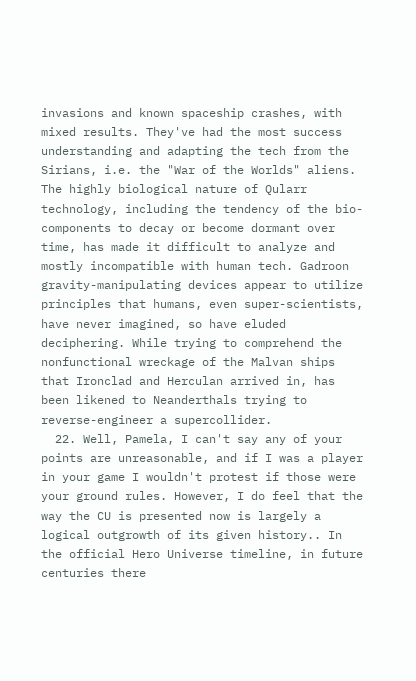invasions and known spaceship crashes, with mixed results. They've had the most success understanding and adapting the tech from the Sirians, i.e. the "War of the Worlds" aliens. The highly biological nature of Qularr technology, including the tendency of the bio-components to decay or become dormant over time, has made it difficult to analyze and mostly incompatible with human tech. Gadroon gravity-manipulating devices appear to utilize principles that humans, even super-scientists, have never imagined, so have eluded deciphering. While trying to comprehend the nonfunctional wreckage of the Malvan ships that Ironclad and Herculan arrived in, has been likened to Neanderthals trying to reverse-engineer a supercollider.
  22. Well, Pamela, I can't say any of your points are unreasonable, and if I was a player in your game I wouldn't protest if those were your ground rules. However, I do feel that the way the CU is presented now is largely a logical outgrowth of its given history.. In the official Hero Universe timeline, in future centuries there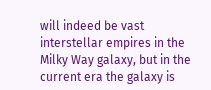will indeed be vast interstellar empires in the Milky Way galaxy, but in the current era the galaxy is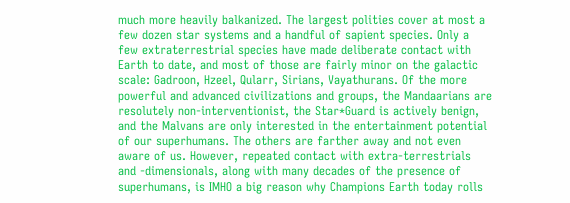much more heavily balkanized. The largest polities cover at most a few dozen star systems and a handful of sapient species. Only a few extraterrestrial species have made deliberate contact with Earth to date, and most of those are fairly minor on the galactic scale: Gadroon, Hzeel, Qularr, Sirians, Vayathurans. Of the more powerful and advanced civilizations and groups, the Mandaarians are resolutely non-interventionist, the Star*Guard is actively benign, and the Malvans are only interested in the entertainment potential of our superhumans. The others are farther away and not even aware of us. However, repeated contact with extra-terrestrials and -dimensionals, along with many decades of the presence of superhumans, is IMHO a big reason why Champions Earth today rolls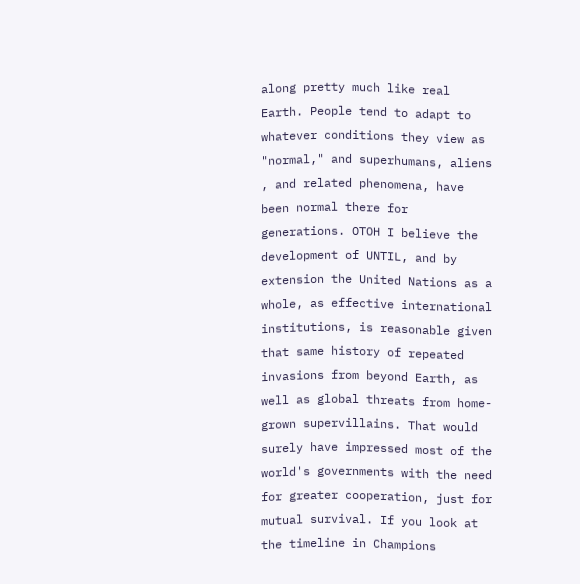along pretty much like real Earth. People tend to adapt to whatever conditions they view as "normal," and superhumans, aliens , and related phenomena, have been normal there for generations. OTOH I believe the development of UNTIL, and by extension the United Nations as a whole, as effective international institutions, is reasonable given that same history of repeated invasions from beyond Earth, as well as global threats from home-grown supervillains. That would surely have impressed most of the world's governments with the need for greater cooperation, just for mutual survival. If you look at the timeline in Champions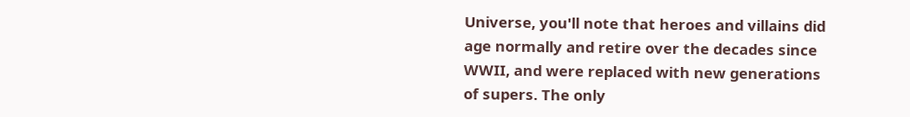Universe, you'll note that heroes and villains did age normally and retire over the decades since WWII, and were replaced with new generations of supers. The only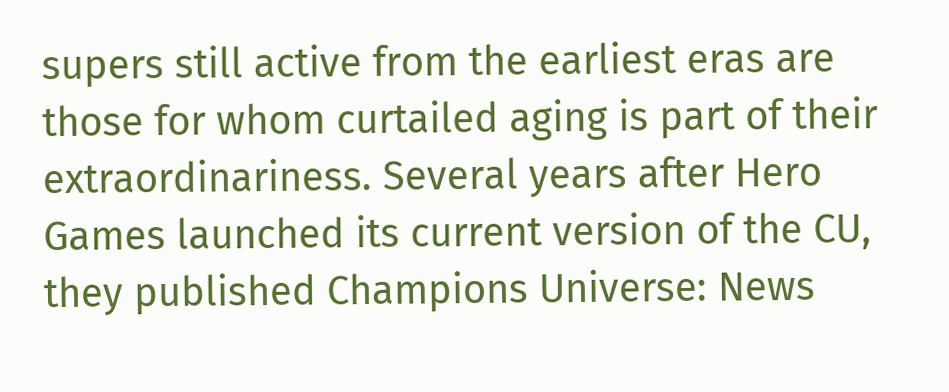supers still active from the earliest eras are those for whom curtailed aging is part of their extraordinariness. Several years after Hero Games launched its current version of the CU, they published Champions Universe: News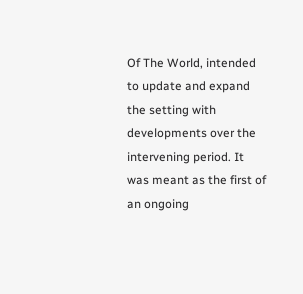Of The World, intended to update and expand the setting with developments over the intervening period. It was meant as the first of an ongoing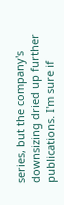series, but the company's downsizing dried up further publications. I'm sure if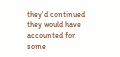they'd continued they would have accounted for some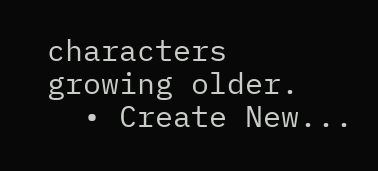characters growing older.
  • Create New...